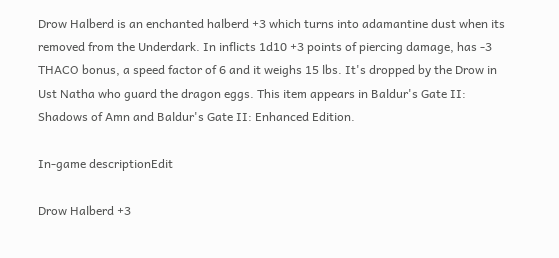Drow Halberd is an enchanted halberd +3 which turns into adamantine dust when its removed from the Underdark. In inflicts 1d10 +3 points of piercing damage, has -3 THACO bonus, a speed factor of 6 and it weighs 15 lbs. It's dropped by the Drow in Ust Natha who guard the dragon eggs. This item appears in Baldur's Gate II: Shadows of Amn and Baldur's Gate II: Enhanced Edition.

In-game descriptionEdit

Drow Halberd +3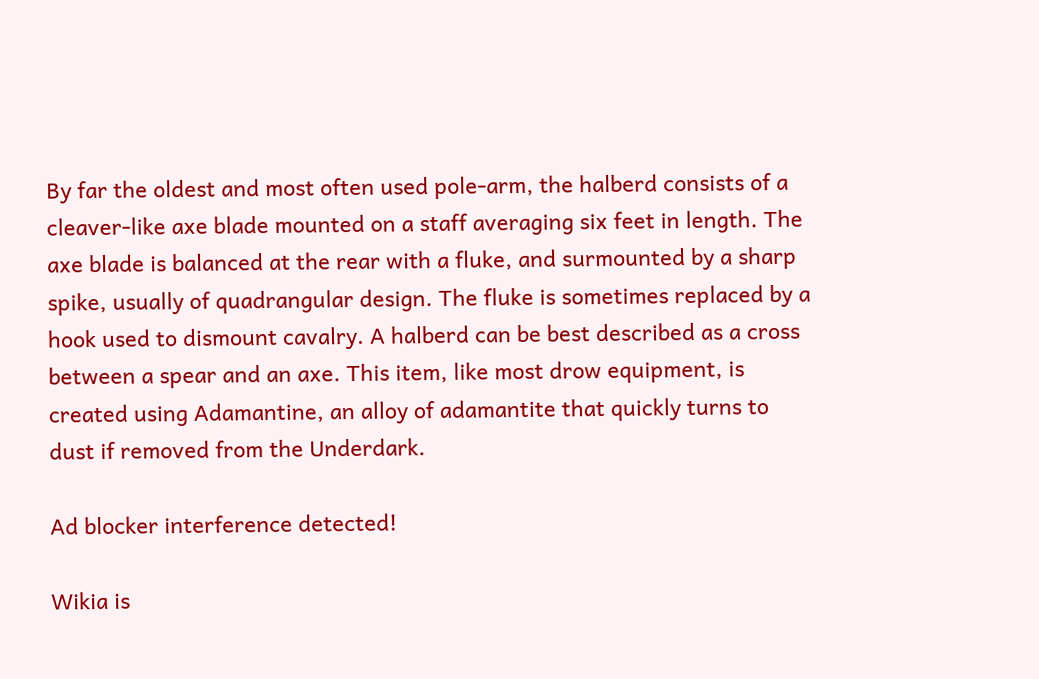By far the oldest and most often used pole-arm, the halberd consists of a cleaver-like axe blade mounted on a staff averaging six feet in length. The axe blade is balanced at the rear with a fluke, and surmounted by a sharp spike, usually of quadrangular design. The fluke is sometimes replaced by a hook used to dismount cavalry. A halberd can be best described as a cross between a spear and an axe. This item, like most drow equipment, is created using Adamantine, an alloy of adamantite that quickly turns to dust if removed from the Underdark.

Ad blocker interference detected!

Wikia is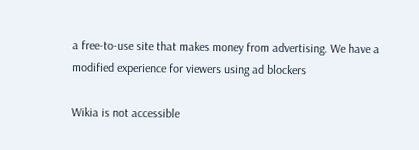a free-to-use site that makes money from advertising. We have a modified experience for viewers using ad blockers

Wikia is not accessible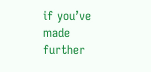if you’ve made further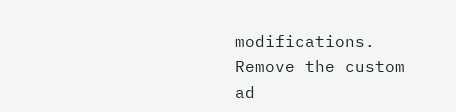modifications. Remove the custom ad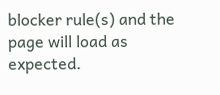blocker rule(s) and the page will load as expected.